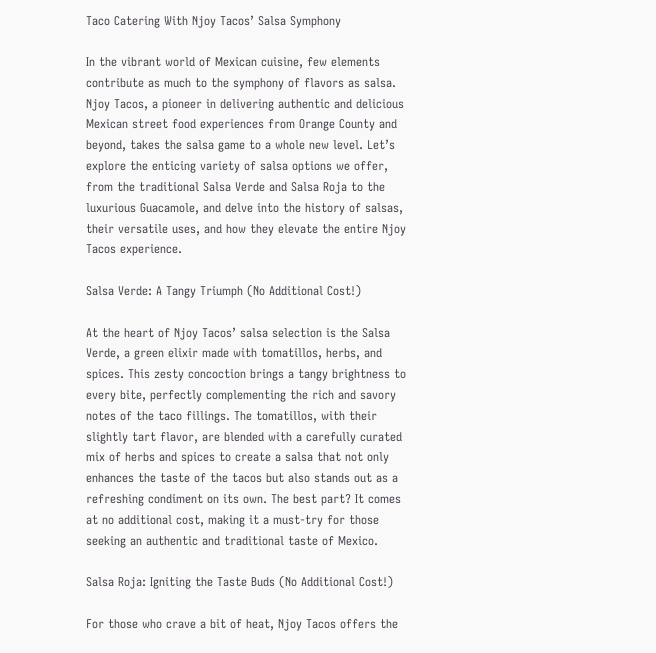Taco Catering With Njoy Tacos’ Salsa Symphony

In the vibrant world of Mexican cuisine, few elements contribute as much to the symphony of flavors as salsa. Njoy Tacos, a pioneer in delivering authentic and delicious Mexican street food experiences from Orange County and beyond, takes the salsa game to a whole new level. Let’s explore the enticing variety of salsa options we offer, from the traditional Salsa Verde and Salsa Roja to the luxurious Guacamole, and delve into the history of salsas, their versatile uses, and how they elevate the entire Njoy Tacos experience.

Salsa Verde: A Tangy Triumph (No Additional Cost!)

At the heart of Njoy Tacos’ salsa selection is the Salsa Verde, a green elixir made with tomatillos, herbs, and spices. This zesty concoction brings a tangy brightness to every bite, perfectly complementing the rich and savory notes of the taco fillings. The tomatillos, with their slightly tart flavor, are blended with a carefully curated mix of herbs and spices to create a salsa that not only enhances the taste of the tacos but also stands out as a refreshing condiment on its own. The best part? It comes at no additional cost, making it a must-try for those seeking an authentic and traditional taste of Mexico.

Salsa Roja: Igniting the Taste Buds (No Additional Cost!)

For those who crave a bit of heat, Njoy Tacos offers the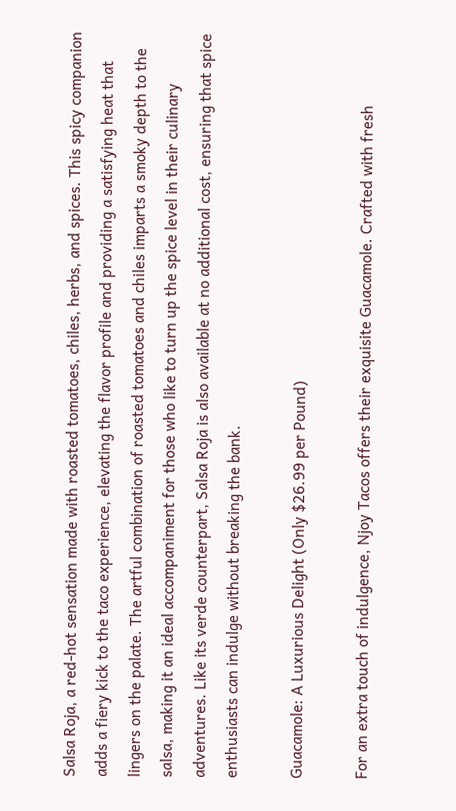Salsa Roja, a red-hot sensation made with roasted tomatoes, chiles, herbs, and spices. This spicy companion adds a fiery kick to the taco experience, elevating the flavor profile and providing a satisfying heat that lingers on the palate. The artful combination of roasted tomatoes and chiles imparts a smoky depth to the salsa, making it an ideal accompaniment for those who like to turn up the spice level in their culinary adventures. Like its verde counterpart, Salsa Roja is also available at no additional cost, ensuring that spice enthusiasts can indulge without breaking the bank.

Guacamole: A Luxurious Delight (Only $26.99 per Pound)

For an extra touch of indulgence, Njoy Tacos offers their exquisite Guacamole. Crafted with fresh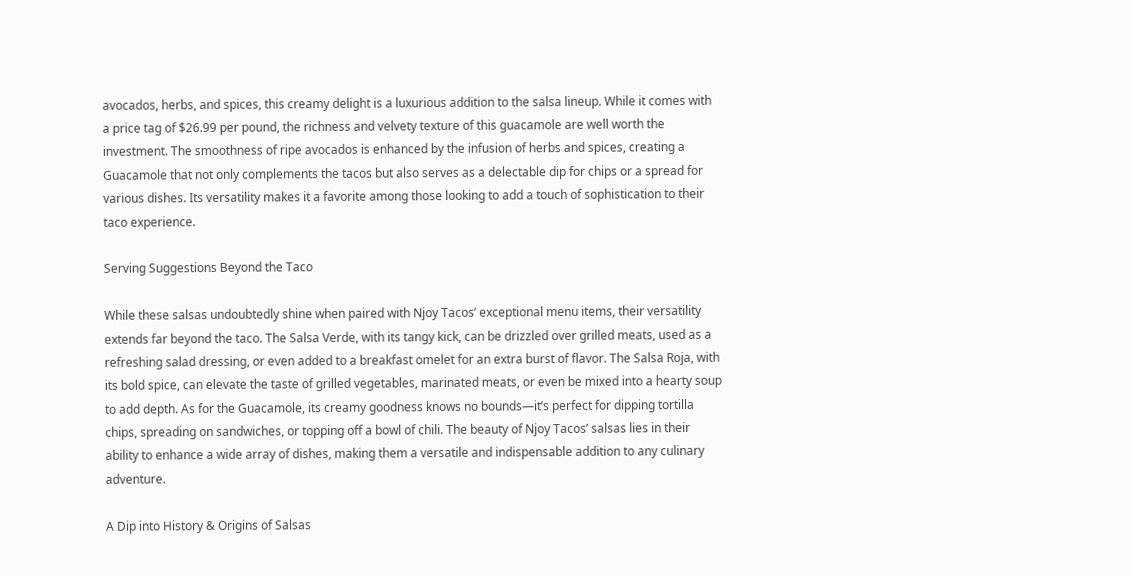avocados, herbs, and spices, this creamy delight is a luxurious addition to the salsa lineup. While it comes with a price tag of $26.99 per pound, the richness and velvety texture of this guacamole are well worth the investment. The smoothness of ripe avocados is enhanced by the infusion of herbs and spices, creating a Guacamole that not only complements the tacos but also serves as a delectable dip for chips or a spread for various dishes. Its versatility makes it a favorite among those looking to add a touch of sophistication to their taco experience.

Serving Suggestions Beyond the Taco

While these salsas undoubtedly shine when paired with Njoy Tacos’ exceptional menu items, their versatility extends far beyond the taco. The Salsa Verde, with its tangy kick, can be drizzled over grilled meats, used as a refreshing salad dressing, or even added to a breakfast omelet for an extra burst of flavor. The Salsa Roja, with its bold spice, can elevate the taste of grilled vegetables, marinated meats, or even be mixed into a hearty soup to add depth. As for the Guacamole, its creamy goodness knows no bounds—it’s perfect for dipping tortilla chips, spreading on sandwiches, or topping off a bowl of chili. The beauty of Njoy Tacos’ salsas lies in their ability to enhance a wide array of dishes, making them a versatile and indispensable addition to any culinary adventure.

A Dip into History & Origins of Salsas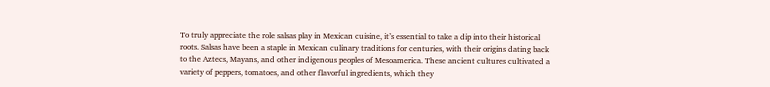To truly appreciate the role salsas play in Mexican cuisine, it’s essential to take a dip into their historical roots. Salsas have been a staple in Mexican culinary traditions for centuries, with their origins dating back to the Aztecs, Mayans, and other indigenous peoples of Mesoamerica. These ancient cultures cultivated a variety of peppers, tomatoes, and other flavorful ingredients, which they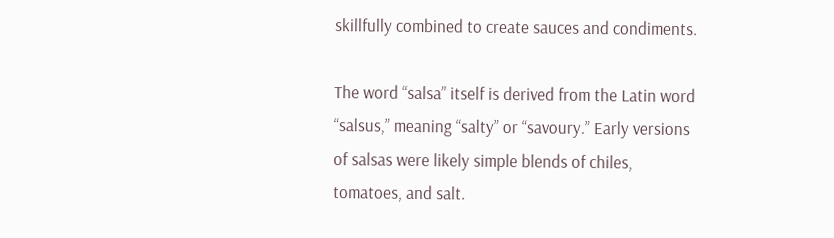skillfully combined to create sauces and condiments.

The word “salsa” itself is derived from the Latin word “salsus,” meaning “salty” or “savoury.” Early versions of salsas were likely simple blends of chiles, tomatoes, and salt.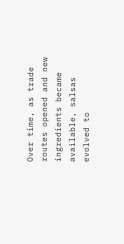Over time, as trade routes opened and new ingredients became available, salsas evolved to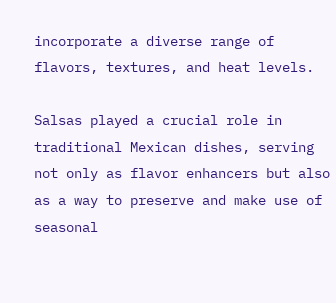incorporate a diverse range of flavors, textures, and heat levels.

Salsas played a crucial role in traditional Mexican dishes, serving not only as flavor enhancers but also as a way to preserve and make use of seasonal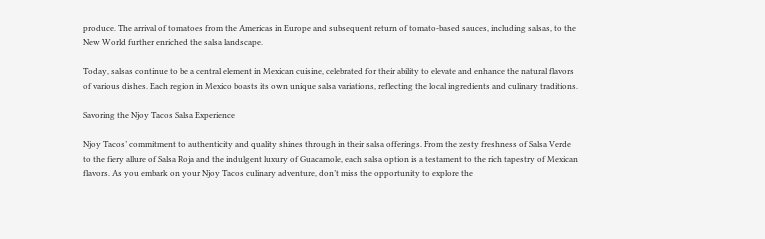produce. The arrival of tomatoes from the Americas in Europe and subsequent return of tomato-based sauces, including salsas, to the New World further enriched the salsa landscape.

Today, salsas continue to be a central element in Mexican cuisine, celebrated for their ability to elevate and enhance the natural flavors of various dishes. Each region in Mexico boasts its own unique salsa variations, reflecting the local ingredients and culinary traditions.

Savoring the Njoy Tacos Salsa Experience

Njoy Tacos’ commitment to authenticity and quality shines through in their salsa offerings. From the zesty freshness of Salsa Verde to the fiery allure of Salsa Roja and the indulgent luxury of Guacamole, each salsa option is a testament to the rich tapestry of Mexican flavors. As you embark on your Njoy Tacos culinary adventure, don’t miss the opportunity to explore the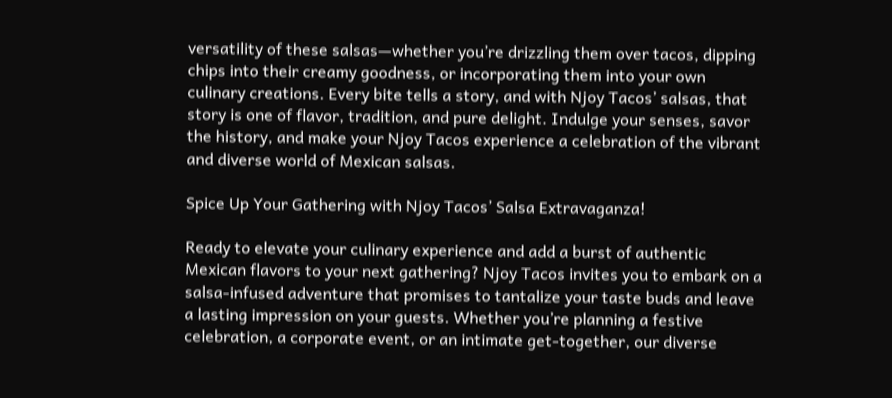versatility of these salsas—whether you’re drizzling them over tacos, dipping chips into their creamy goodness, or incorporating them into your own culinary creations. Every bite tells a story, and with Njoy Tacos’ salsas, that story is one of flavor, tradition, and pure delight. Indulge your senses, savor the history, and make your Njoy Tacos experience a celebration of the vibrant and diverse world of Mexican salsas.

Spice Up Your Gathering with Njoy Tacos’ Salsa Extravaganza!

Ready to elevate your culinary experience and add a burst of authentic Mexican flavors to your next gathering? Njoy Tacos invites you to embark on a salsa-infused adventure that promises to tantalize your taste buds and leave a lasting impression on your guests. Whether you’re planning a festive celebration, a corporate event, or an intimate get-together, our diverse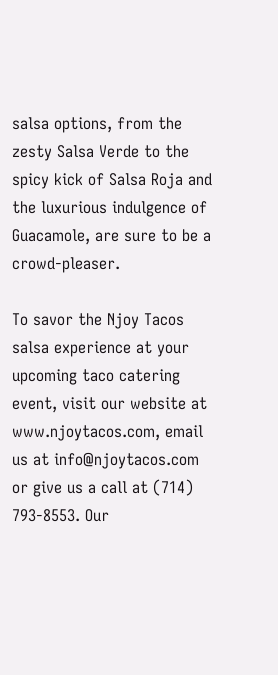salsa options, from the zesty Salsa Verde to the spicy kick of Salsa Roja and the luxurious indulgence of Guacamole, are sure to be a crowd-pleaser.

To savor the Njoy Tacos salsa experience at your upcoming taco catering event, visit our website at www.njoytacos.com, email us at info@njoytacos.com or give us a call at (714) 793-8553. Our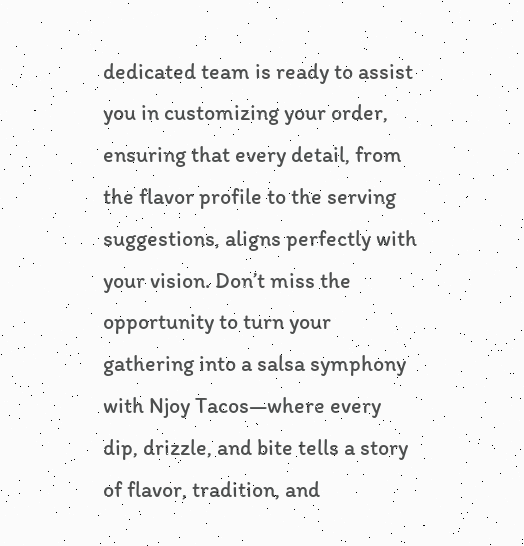dedicated team is ready to assist you in customizing your order, ensuring that every detail, from the flavor profile to the serving suggestions, aligns perfectly with your vision. Don’t miss the opportunity to turn your gathering into a salsa symphony with Njoy Tacos—where every dip, drizzle, and bite tells a story of flavor, tradition, and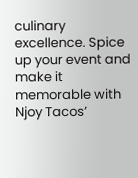culinary excellence. Spice up your event and make it memorable with Njoy Tacos’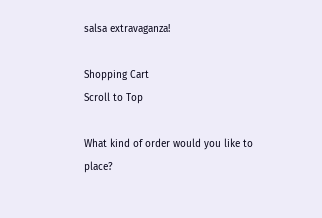salsa extravaganza!

Shopping Cart
Scroll to Top

What kind of order would you like to place?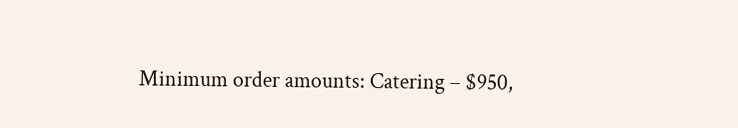Minimum order amounts: Catering – $950,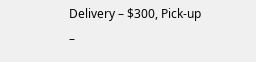Delivery – $300, Pick-up –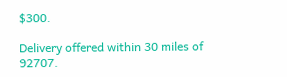$300.

Delivery offered within 30 miles of 92707.